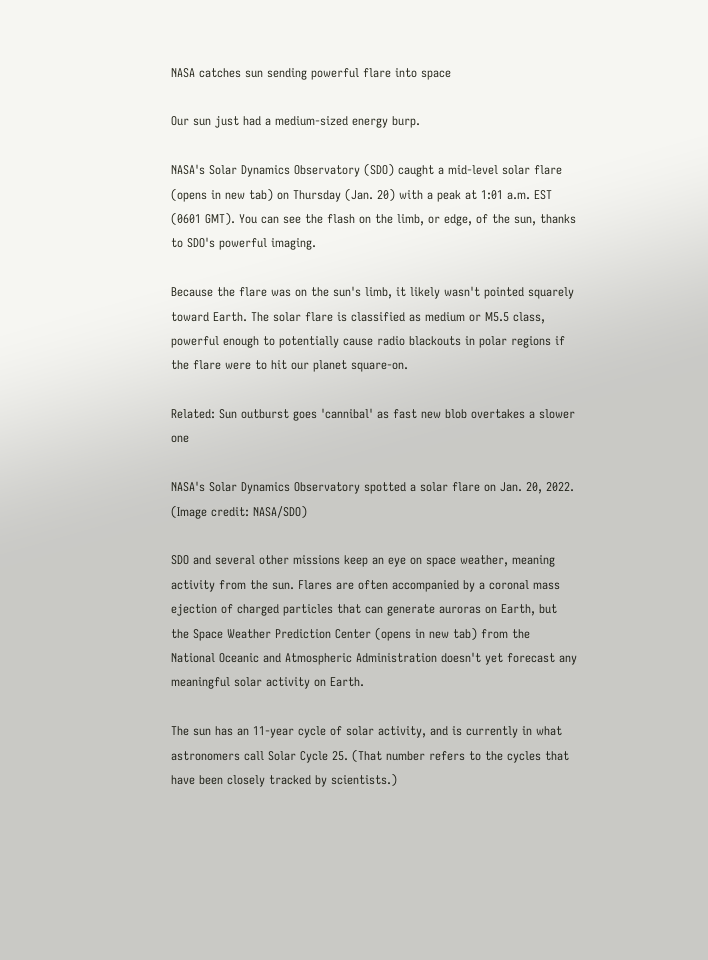NASA catches sun sending powerful flare into space

Our sun just had a medium-sized energy burp.

NASA's Solar Dynamics Observatory (SDO) caught a mid-level solar flare (opens in new tab) on Thursday (Jan. 20) with a peak at 1:01 a.m. EST (0601 GMT). You can see the flash on the limb, or edge, of the sun, thanks to SDO's powerful imaging.

Because the flare was on the sun's limb, it likely wasn't pointed squarely toward Earth. The solar flare is classified as medium or M5.5 class, powerful enough to potentially cause radio blackouts in polar regions if the flare were to hit our planet square-on.

Related: Sun outburst goes 'cannibal' as fast new blob overtakes a slower one

NASA's Solar Dynamics Observatory spotted a solar flare on Jan. 20, 2022. (Image credit: NASA/SDO)

SDO and several other missions keep an eye on space weather, meaning activity from the sun. Flares are often accompanied by a coronal mass ejection of charged particles that can generate auroras on Earth, but the Space Weather Prediction Center (opens in new tab) from the National Oceanic and Atmospheric Administration doesn't yet forecast any meaningful solar activity on Earth.

The sun has an 11-year cycle of solar activity, and is currently in what astronomers call Solar Cycle 25. (That number refers to the cycles that have been closely tracked by scientists.)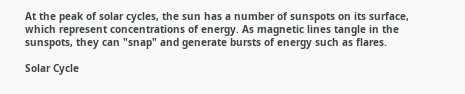At the peak of solar cycles, the sun has a number of sunspots on its surface, which represent concentrations of energy. As magnetic lines tangle in the sunspots, they can "snap" and generate bursts of energy such as flares.

Solar Cycle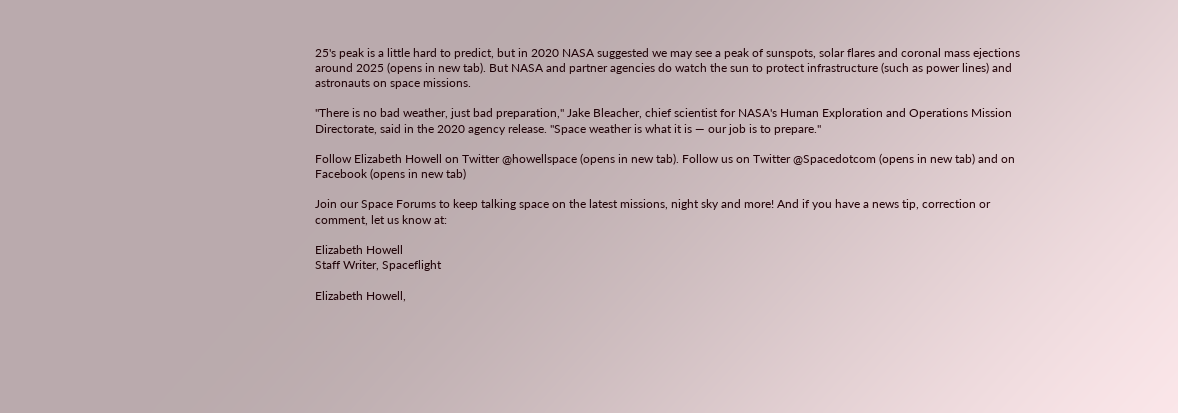25's peak is a little hard to predict, but in 2020 NASA suggested we may see a peak of sunspots, solar flares and coronal mass ejections around 2025 (opens in new tab). But NASA and partner agencies do watch the sun to protect infrastructure (such as power lines) and astronauts on space missions.

"There is no bad weather, just bad preparation," Jake Bleacher, chief scientist for NASA's Human Exploration and Operations Mission Directorate, said in the 2020 agency release. "Space weather is what it is — our job is to prepare."

Follow Elizabeth Howell on Twitter @howellspace (opens in new tab). Follow us on Twitter @Spacedotcom (opens in new tab) and on Facebook (opens in new tab)

Join our Space Forums to keep talking space on the latest missions, night sky and more! And if you have a news tip, correction or comment, let us know at:

Elizabeth Howell
Staff Writer, Spaceflight

Elizabeth Howell,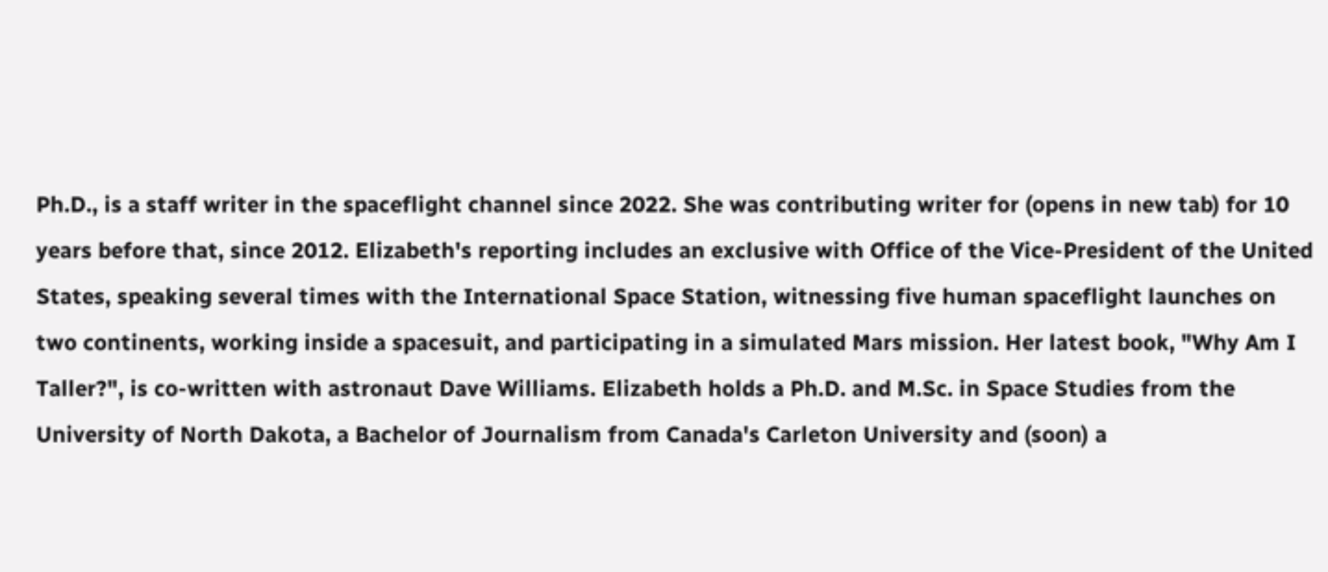Ph.D., is a staff writer in the spaceflight channel since 2022. She was contributing writer for (opens in new tab) for 10 years before that, since 2012. Elizabeth's reporting includes an exclusive with Office of the Vice-President of the United States, speaking several times with the International Space Station, witnessing five human spaceflight launches on two continents, working inside a spacesuit, and participating in a simulated Mars mission. Her latest book, "Why Am I Taller?", is co-written with astronaut Dave Williams. Elizabeth holds a Ph.D. and M.Sc. in Space Studies from the University of North Dakota, a Bachelor of Journalism from Canada's Carleton University and (soon) a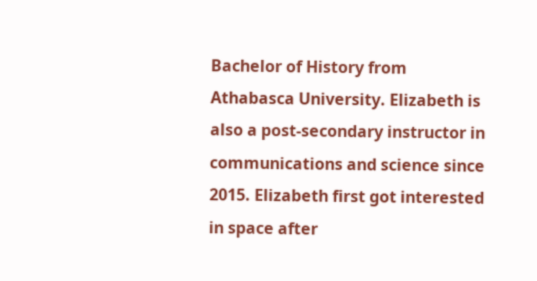Bachelor of History from Athabasca University. Elizabeth is also a post-secondary instructor in communications and science since 2015. Elizabeth first got interested in space after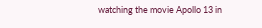watching the movie Apollo 13 in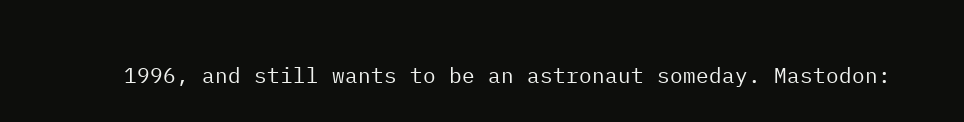1996, and still wants to be an astronaut someday. Mastodon: